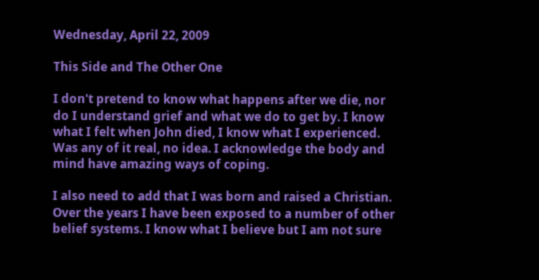Wednesday, April 22, 2009

This Side and The Other One

I don't pretend to know what happens after we die, nor do I understand grief and what we do to get by. I know what I felt when John died, I know what I experienced. Was any of it real, no idea. I acknowledge the body and mind have amazing ways of coping.

I also need to add that I was born and raised a Christian. Over the years I have been exposed to a number of other belief systems. I know what I believe but I am not sure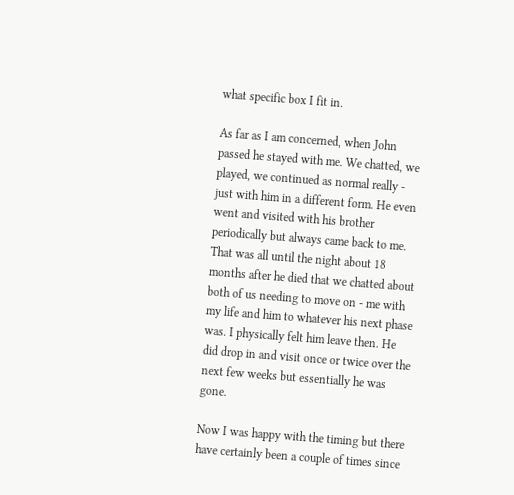what specific box I fit in.

As far as I am concerned, when John passed he stayed with me. We chatted, we played, we continued as normal really - just with him in a different form. He even went and visited with his brother periodically but always came back to me. That was all until the night about 18 months after he died that we chatted about both of us needing to move on - me with my life and him to whatever his next phase was. I physically felt him leave then. He did drop in and visit once or twice over the next few weeks but essentially he was gone.

Now I was happy with the timing but there have certainly been a couple of times since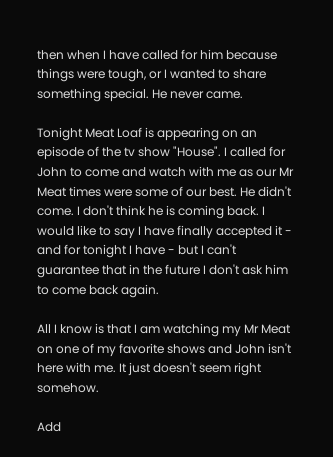then when I have called for him because things were tough, or I wanted to share something special. He never came.

Tonight Meat Loaf is appearing on an episode of the tv show "House". I called for John to come and watch with me as our Mr Meat times were some of our best. He didn't come. I don't think he is coming back. I would like to say I have finally accepted it - and for tonight I have - but I can't guarantee that in the future I don't ask him to come back again.

All I know is that I am watching my Mr Meat on one of my favorite shows and John isn't here with me. It just doesn't seem right somehow.

Add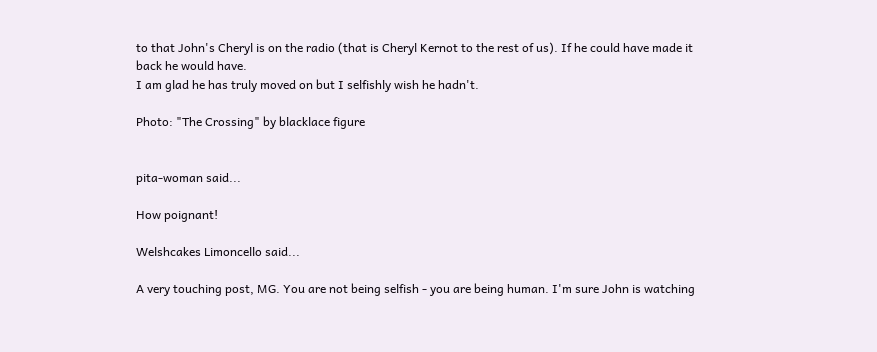to that John's Cheryl is on the radio (that is Cheryl Kernot to the rest of us). If he could have made it back he would have.
I am glad he has truly moved on but I selfishly wish he hadn't.

Photo: "The Crossing" by blacklace figure


pita-woman said...

How poignant!

Welshcakes Limoncello said...

A very touching post, MG. You are not being selfish - you are being human. I'm sure John is watching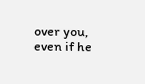over you, even if he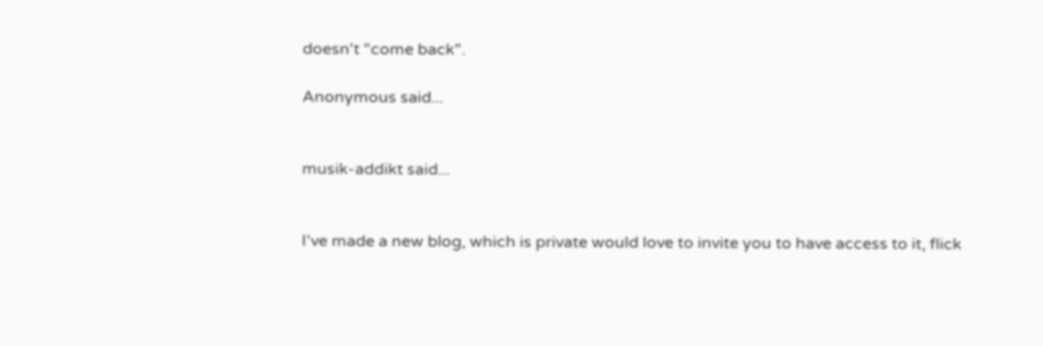doesn't "come back".

Anonymous said...


musik-addikt said...


I've made a new blog, which is private would love to invite you to have access to it, flick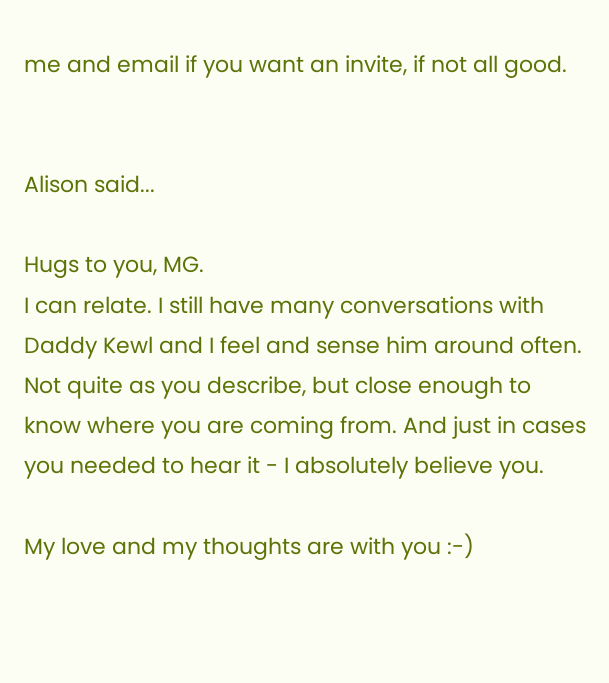me and email if you want an invite, if not all good.


Alison said...

Hugs to you, MG.
I can relate. I still have many conversations with Daddy Kewl and I feel and sense him around often. Not quite as you describe, but close enough to know where you are coming from. And just in cases you needed to hear it - I absolutely believe you.

My love and my thoughts are with you :-)